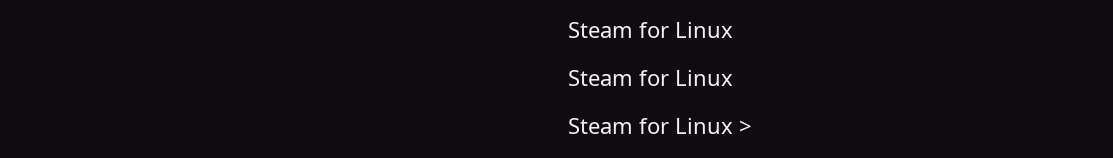Steam for Linux

Steam for Linux

Steam for Linux >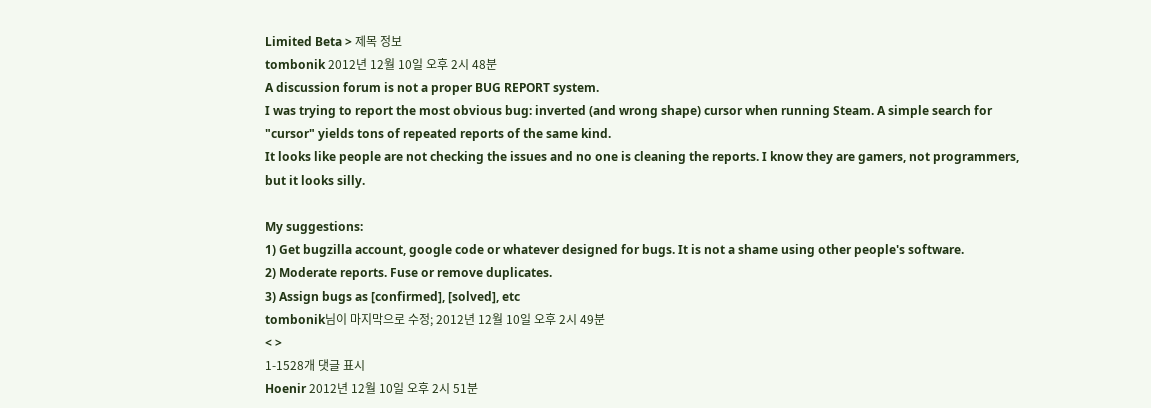Limited Beta > 제목 정보
tombonik 2012년 12월 10일 오후 2시 48분
A discussion forum is not a proper BUG REPORT system.
I was trying to report the most obvious bug: inverted (and wrong shape) cursor when running Steam. A simple search for "cursor" yields tons of repeated reports of the same kind.
It looks like people are not checking the issues and no one is cleaning the reports. I know they are gamers, not programmers, but it looks silly.

My suggestions:
1) Get bugzilla account, google code or whatever designed for bugs. It is not a shame using other people's software.
2) Moderate reports. Fuse or remove duplicates.
3) Assign bugs as [confirmed], [solved], etc
tombonik님이 마지막으로 수정; 2012년 12월 10일 오후 2시 49분
< >
1-1528개 댓글 표시
Hoenir 2012년 12월 10일 오후 2시 51분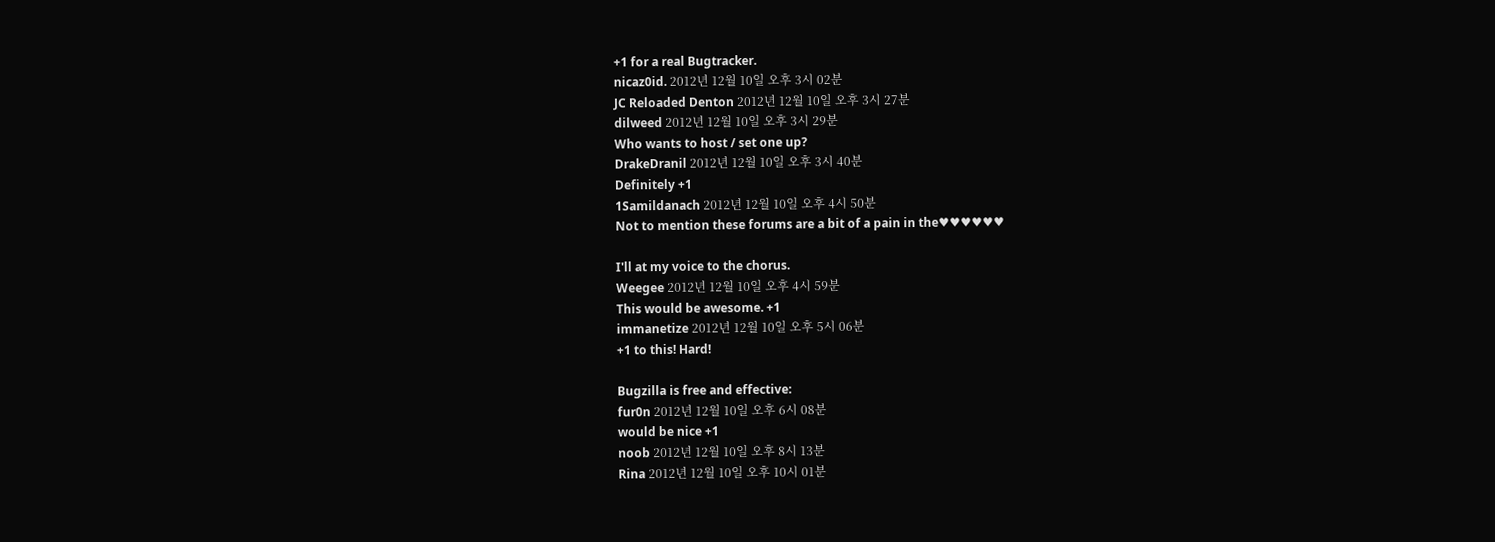+1 for a real Bugtracker.
nicaz0id. 2012년 12월 10일 오후 3시 02분
JC Reloaded Denton 2012년 12월 10일 오후 3시 27분
dilweed 2012년 12월 10일 오후 3시 29분
Who wants to host / set one up?
DrakeDranil 2012년 12월 10일 오후 3시 40분
Definitely +1
1Samildanach 2012년 12월 10일 오후 4시 50분
Not to mention these forums are a bit of a pain in the♥♥♥♥♥♥

I'll at my voice to the chorus.
Weegee 2012년 12월 10일 오후 4시 59분
This would be awesome. +1
immanetize 2012년 12월 10일 오후 5시 06분
+1 to this! Hard!

Bugzilla is free and effective:
fur0n 2012년 12월 10일 오후 6시 08분
would be nice +1
noob 2012년 12월 10일 오후 8시 13분
Rina 2012년 12월 10일 오후 10시 01분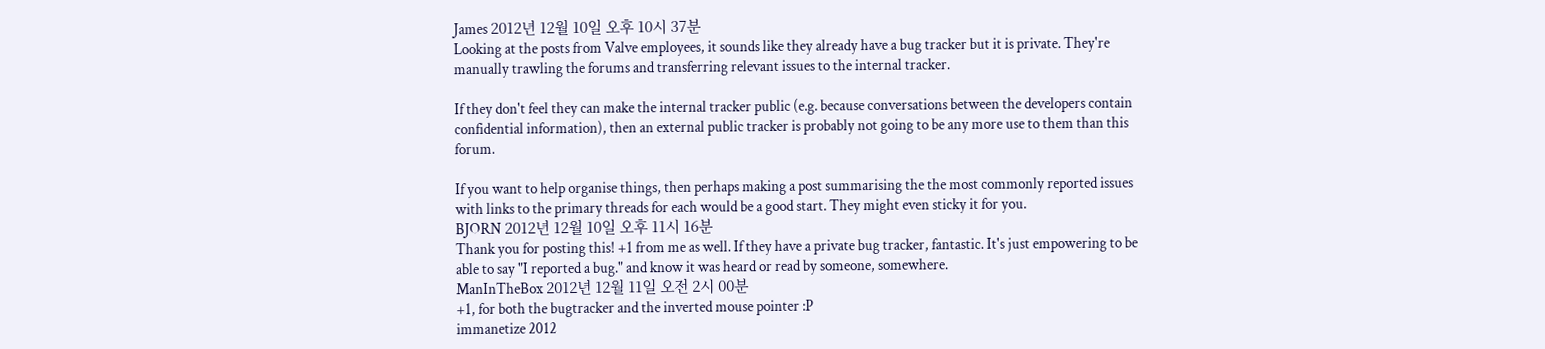James 2012년 12월 10일 오후 10시 37분
Looking at the posts from Valve employees, it sounds like they already have a bug tracker but it is private. They're manually trawling the forums and transferring relevant issues to the internal tracker.

If they don't feel they can make the internal tracker public (e.g. because conversations between the developers contain confidential information), then an external public tracker is probably not going to be any more use to them than this forum.

If you want to help organise things, then perhaps making a post summarising the the most commonly reported issues with links to the primary threads for each would be a good start. They might even sticky it for you.
BJORN 2012년 12월 10일 오후 11시 16분
Thank you for posting this! +1 from me as well. If they have a private bug tracker, fantastic. It's just empowering to be able to say "I reported a bug." and know it was heard or read by someone, somewhere.
ManInTheBox 2012년 12월 11일 오전 2시 00분
+1, for both the bugtracker and the inverted mouse pointer :P
immanetize 2012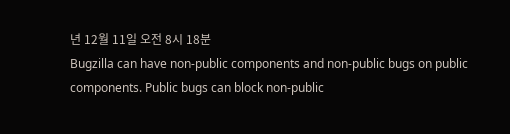년 12월 11일 오전 8시 18분
Bugzilla can have non-public components and non-public bugs on public components. Public bugs can block non-public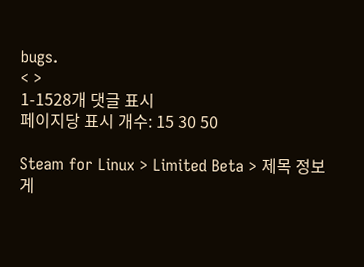bugs.
< >
1-1528개 댓글 표시
페이지당 표시 개수: 15 30 50

Steam for Linux > Limited Beta > 제목 정보
게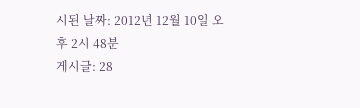시된 날짜: 2012년 12월 10일 오후 2시 48분
게시글: 28